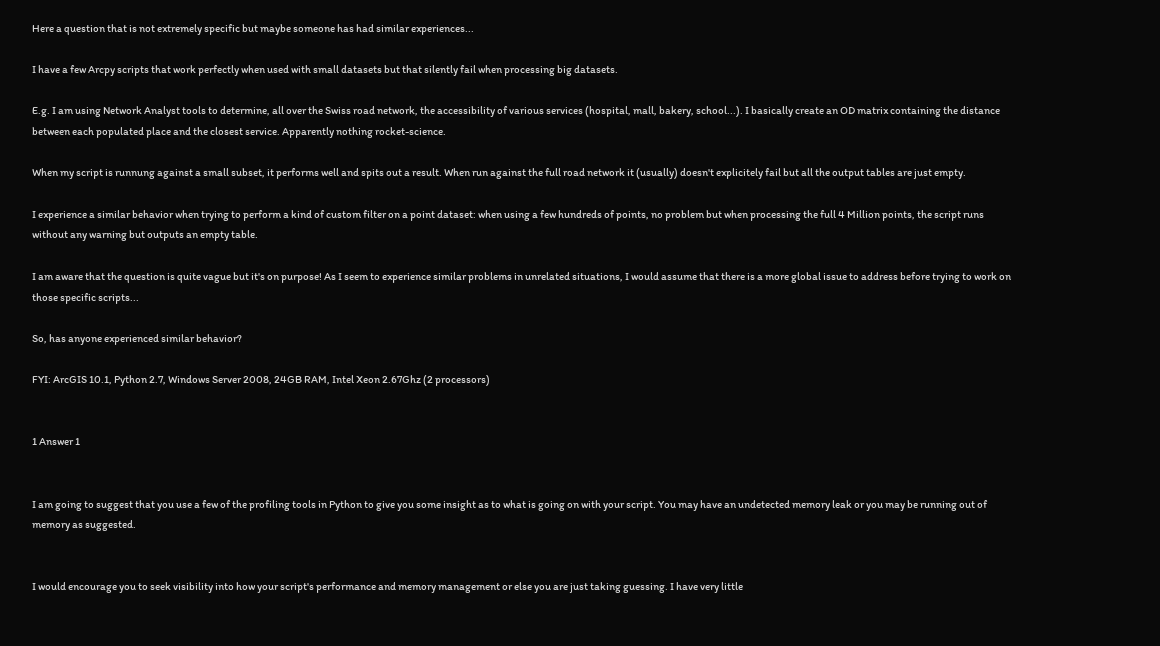Here a question that is not extremely specific but maybe someone has had similar experiences...

I have a few Arcpy scripts that work perfectly when used with small datasets but that silently fail when processing big datasets.

E.g. I am using Network Analyst tools to determine, all over the Swiss road network, the accessibility of various services (hospital, mall, bakery, school...). I basically create an OD matrix containing the distance between each populated place and the closest service. Apparently nothing rocket-science.

When my script is runnung against a small subset, it performs well and spits out a result. When run against the full road network it (usually) doesn't explicitely fail but all the output tables are just empty.

I experience a similar behavior when trying to perform a kind of custom filter on a point dataset: when using a few hundreds of points, no problem but when processing the full 4 Million points, the script runs without any warning but outputs an empty table.

I am aware that the question is quite vague but it's on purpose! As I seem to experience similar problems in unrelated situations, I would assume that there is a more global issue to address before trying to work on those specific scripts...

So, has anyone experienced similar behavior?

FYI: ArcGIS 10.1, Python 2.7, Windows Server 2008, 24GB RAM, Intel Xeon 2.67Ghz (2 processors)


1 Answer 1


I am going to suggest that you use a few of the profiling tools in Python to give you some insight as to what is going on with your script. You may have an undetected memory leak or you may be running out of memory as suggested.


I would encourage you to seek visibility into how your script's performance and memory management or else you are just taking guessing. I have very little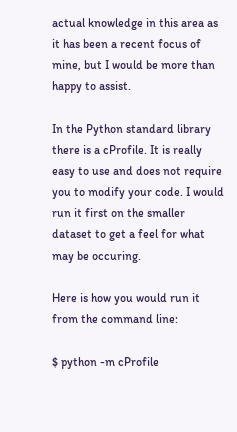actual knowledge in this area as it has been a recent focus of mine, but I would be more than happy to assist.

In the Python standard library there is a cProfile. It is really easy to use and does not require you to modify your code. I would run it first on the smaller dataset to get a feel for what may be occuring.

Here is how you would run it from the command line:

$ python -m cProfile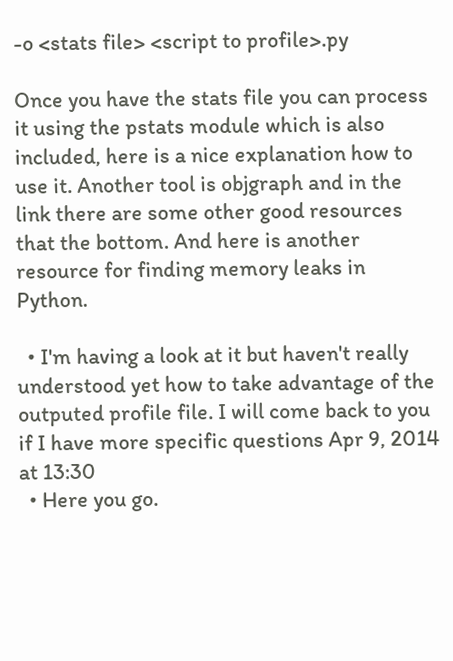-o <stats file> <script to profile>.py

Once you have the stats file you can process it using the pstats module which is also included, here is a nice explanation how to use it. Another tool is objgraph and in the link there are some other good resources that the bottom. And here is another resource for finding memory leaks in Python.

  • I'm having a look at it but haven't really understood yet how to take advantage of the outputed profile file. I will come back to you if I have more specific questions Apr 9, 2014 at 13:30
  • Here you go.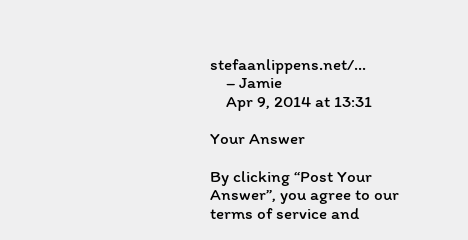stefaanlippens.net/…
    – Jamie
    Apr 9, 2014 at 13:31

Your Answer

By clicking “Post Your Answer”, you agree to our terms of service and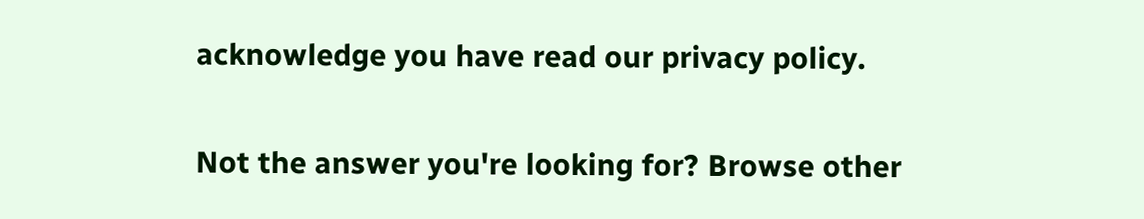acknowledge you have read our privacy policy.

Not the answer you're looking for? Browse other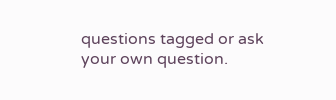questions tagged or ask your own question.